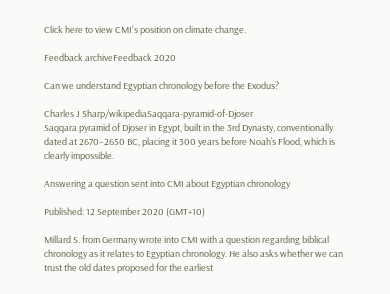Click here to view CMI's position on climate change.

Feedback archiveFeedback 2020

Can we understand Egyptian chronology before the Exodus?

Charles J Sharp/wikipediaSaqqara-pyramid-of-Djoser
Saqqara pyramid of Djoser in Egypt, built in the 3rd Dynasty, conventionally dated at 2670–2650 BC, placing it 300 years before Noah’s Flood, which is clearly impossible.

Answering a question sent into CMI about Egyptian chronology

Published: 12 September 2020 (GMT+10)

Millard S. from Germany wrote into CMI with a question regarding biblical chronology as it relates to Egyptian chronology. He also asks whether we can trust the old dates proposed for the earliest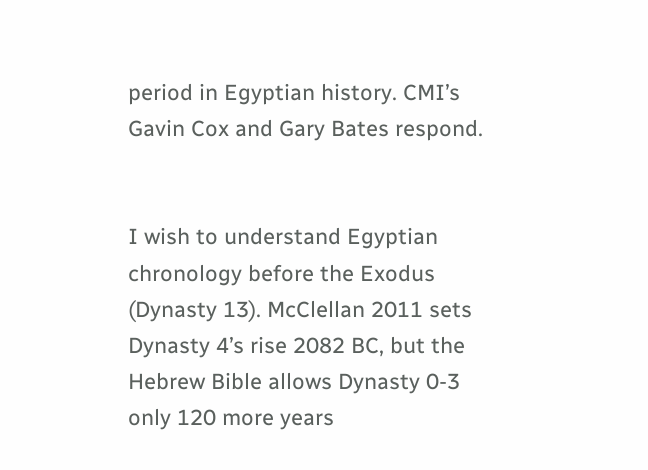period in Egyptian history. CMI’s Gavin Cox and Gary Bates respond.


I wish to understand Egyptian chronology before the Exodus (Dynasty 13). McClellan 2011 sets Dynasty 4’s rise 2082 BC, but the Hebrew Bible allows Dynasty 0-3 only 120 more years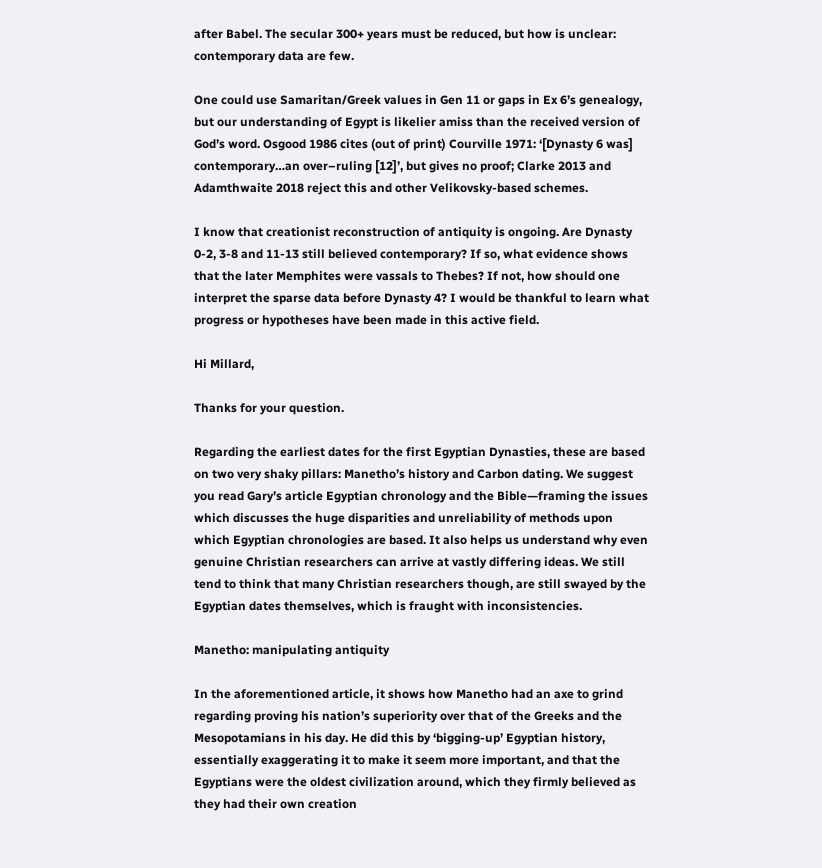after Babel. The secular 300+ years must be reduced, but how is unclear: contemporary data are few.

One could use Samaritan/Greek values in Gen 11 or gaps in Ex 6’s genealogy, but our understanding of Egypt is likelier amiss than the received version of God’s word. Osgood 1986 cites (out of print) Courville 1971: ‘[Dynasty 6 was] contemporary…an over–ruling [12]’, but gives no proof; Clarke 2013 and Adamthwaite 2018 reject this and other Velikovsky-based schemes.

I know that creationist reconstruction of antiquity is ongoing. Are Dynasty 0-2, 3-8 and 11-13 still believed contemporary? If so, what evidence shows that the later Memphites were vassals to Thebes? If not, how should one interpret the sparse data before Dynasty 4? I would be thankful to learn what progress or hypotheses have been made in this active field.

Hi Millard,

Thanks for your question.

Regarding the earliest dates for the first Egyptian Dynasties, these are based on two very shaky pillars: Manetho’s history and Carbon dating. We suggest you read Gary’s article Egyptian chronology and the Bible—framing the issues which discusses the huge disparities and unreliability of methods upon which Egyptian chronologies are based. It also helps us understand why even genuine Christian researchers can arrive at vastly differing ideas. We still tend to think that many Christian researchers though, are still swayed by the Egyptian dates themselves, which is fraught with inconsistencies.

Manetho: manipulating antiquity

In the aforementioned article, it shows how Manetho had an axe to grind regarding proving his nation’s superiority over that of the Greeks and the Mesopotamians in his day. He did this by ‘bigging-up’ Egyptian history, essentially exaggerating it to make it seem more important, and that the Egyptians were the oldest civilization around, which they firmly believed as they had their own creation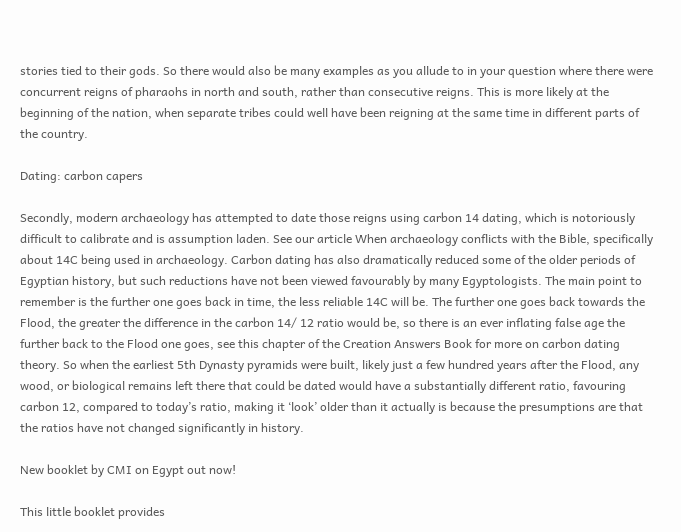stories tied to their gods. So there would also be many examples as you allude to in your question where there were concurrent reigns of pharaohs in north and south, rather than consecutive reigns. This is more likely at the beginning of the nation, when separate tribes could well have been reigning at the same time in different parts of the country.

Dating: carbon capers

Secondly, modern archaeology has attempted to date those reigns using carbon 14 dating, which is notoriously difficult to calibrate and is assumption laden. See our article When archaeology conflicts with the Bible, specifically about 14C being used in archaeology. Carbon dating has also dramatically reduced some of the older periods of Egyptian history, but such reductions have not been viewed favourably by many Egyptologists. The main point to remember is the further one goes back in time, the less reliable 14C will be. The further one goes back towards the Flood, the greater the difference in the carbon 14/ 12 ratio would be, so there is an ever inflating false age the further back to the Flood one goes, see this chapter of the Creation Answers Book for more on carbon dating theory. So when the earliest 5th Dynasty pyramids were built, likely just a few hundred years after the Flood, any wood, or biological remains left there that could be dated would have a substantially different ratio, favouring carbon 12, compared to today’s ratio, making it ‘look’ older than it actually is because the presumptions are that the ratios have not changed significantly in history.

New booklet by CMI on Egypt out now!

This little booklet provides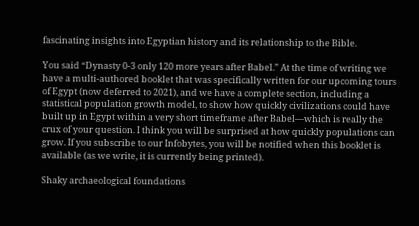fascinating insights into Egyptian history and its relationship to the Bible.

You said “Dynasty 0-3 only 120 more years after Babel.” At the time of writing we have a multi-authored booklet that was specifically written for our upcoming tours of Egypt (now deferred to 2021), and we have a complete section, including a statistical population growth model, to show how quickly civilizations could have built up in Egypt within a very short timeframe after Babel—which is really the crux of your question. I think you will be surprised at how quickly populations can grow. If you subscribe to our Infobytes, you will be notified when this booklet is available (as we write, it is currently being printed).

Shaky archaeological foundations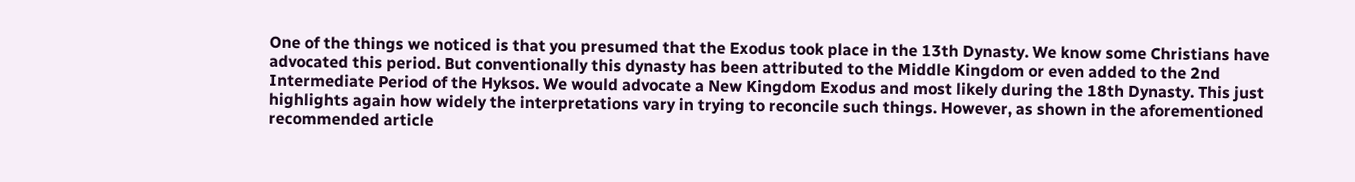One of the things we noticed is that you presumed that the Exodus took place in the 13th Dynasty. We know some Christians have advocated this period. But conventionally this dynasty has been attributed to the Middle Kingdom or even added to the 2nd Intermediate Period of the Hyksos. We would advocate a New Kingdom Exodus and most likely during the 18th Dynasty. This just highlights again how widely the interpretations vary in trying to reconcile such things. However, as shown in the aforementioned recommended article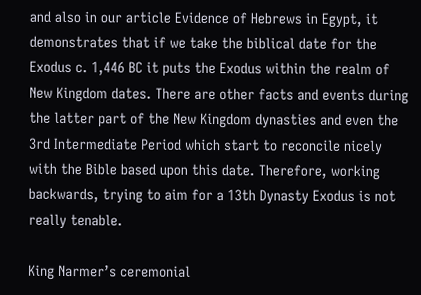and also in our article Evidence of Hebrews in Egypt, it demonstrates that if we take the biblical date for the Exodus c. 1,446 BC it puts the Exodus within the realm of New Kingdom dates. There are other facts and events during the latter part of the New Kingdom dynasties and even the 3rd Intermediate Period which start to reconcile nicely with the Bible based upon this date. Therefore, working backwards, trying to aim for a 13th Dynasty Exodus is not really tenable.

King Narmer’s ceremonial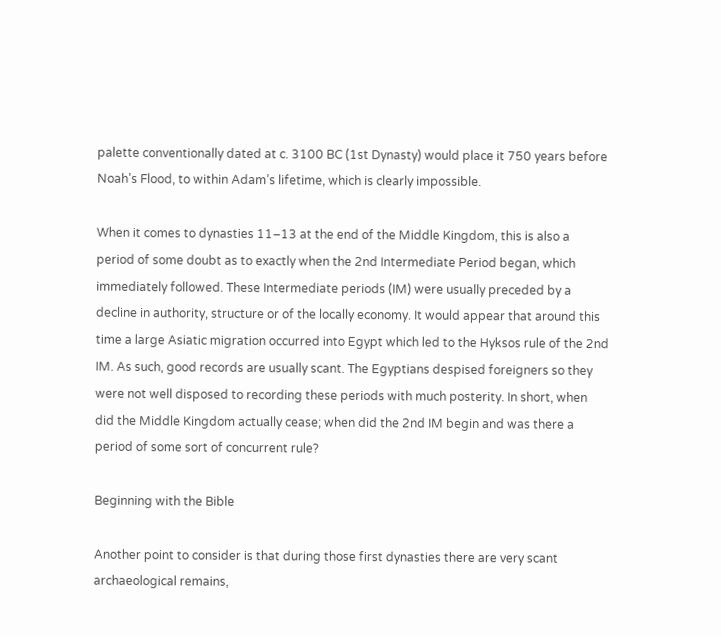palette conventionally dated at c. 3100 BC (1st Dynasty) would place it 750 years before Noah’s Flood, to within Adam’s lifetime, which is clearly impossible.

When it comes to dynasties 11–13 at the end of the Middle Kingdom, this is also a period of some doubt as to exactly when the 2nd Intermediate Period began, which immediately followed. These Intermediate periods (IM) were usually preceded by a decline in authority, structure or of the locally economy. It would appear that around this time a large Asiatic migration occurred into Egypt which led to the Hyksos rule of the 2nd IM. As such, good records are usually scant. The Egyptians despised foreigners so they were not well disposed to recording these periods with much posterity. In short, when did the Middle Kingdom actually cease; when did the 2nd IM begin and was there a period of some sort of concurrent rule?

Beginning with the Bible

Another point to consider is that during those first dynasties there are very scant archaeological remains,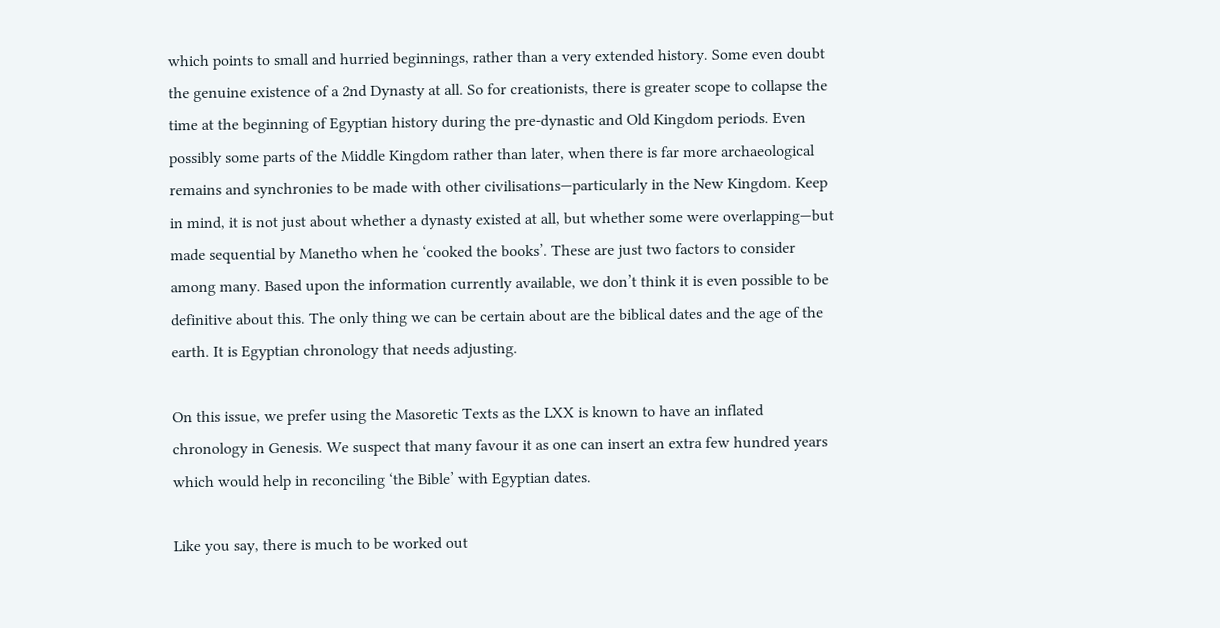which points to small and hurried beginnings, rather than a very extended history. Some even doubt the genuine existence of a 2nd Dynasty at all. So for creationists, there is greater scope to collapse the time at the beginning of Egyptian history during the pre-dynastic and Old Kingdom periods. Even possibly some parts of the Middle Kingdom rather than later, when there is far more archaeological remains and synchronies to be made with other civilisations—particularly in the New Kingdom. Keep in mind, it is not just about whether a dynasty existed at all, but whether some were overlapping—but made sequential by Manetho when he ‘cooked the books’. These are just two factors to consider among many. Based upon the information currently available, we don’t think it is even possible to be definitive about this. The only thing we can be certain about are the biblical dates and the age of the earth. It is Egyptian chronology that needs adjusting.

On this issue, we prefer using the Masoretic Texts as the LXX is known to have an inflated chronology in Genesis. We suspect that many favour it as one can insert an extra few hundred years which would help in reconciling ‘the Bible’ with Egyptian dates.

Like you say, there is much to be worked out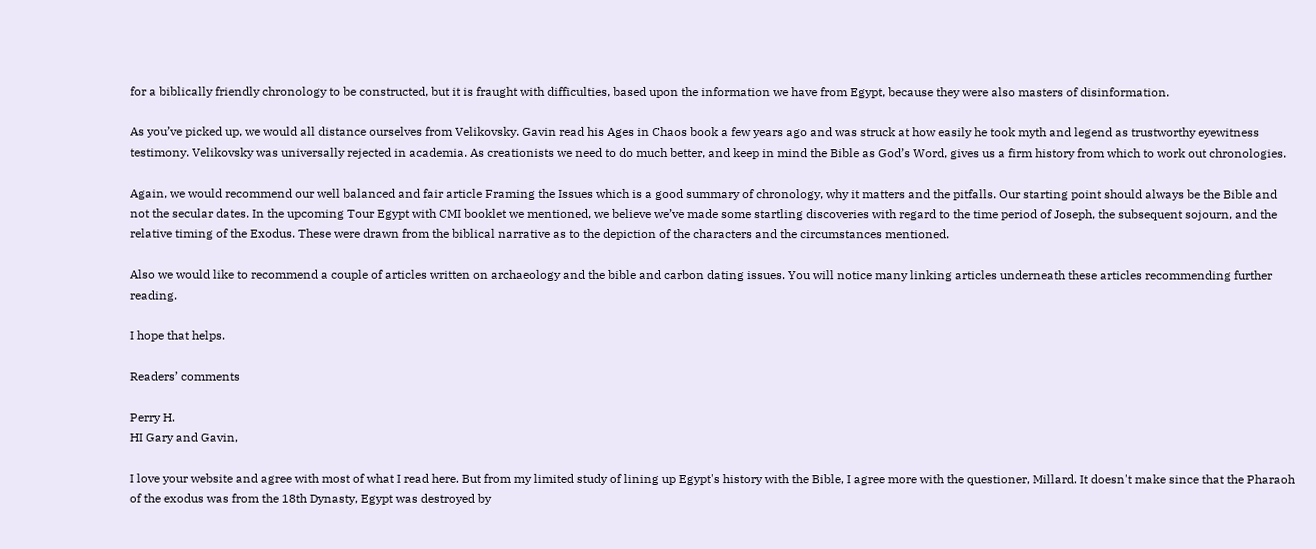for a biblically friendly chronology to be constructed, but it is fraught with difficulties, based upon the information we have from Egypt, because they were also masters of disinformation.

As you’ve picked up, we would all distance ourselves from Velikovsky. Gavin read his Ages in Chaos book a few years ago and was struck at how easily he took myth and legend as trustworthy eyewitness testimony. Velikovsky was universally rejected in academia. As creationists we need to do much better, and keep in mind the Bible as God’s Word, gives us a firm history from which to work out chronologies.

Again, we would recommend our well balanced and fair article Framing the Issues which is a good summary of chronology, why it matters and the pitfalls. Our starting point should always be the Bible and not the secular dates. In the upcoming Tour Egypt with CMI booklet we mentioned, we believe we’ve made some startling discoveries with regard to the time period of Joseph, the subsequent sojourn, and the relative timing of the Exodus. These were drawn from the biblical narrative as to the depiction of the characters and the circumstances mentioned.

Also we would like to recommend a couple of articles written on archaeology and the bible and carbon dating issues. You will notice many linking articles underneath these articles recommending further reading.

I hope that helps.

Readers’ comments

Perry H.
HI Gary and Gavin,

I love your website and agree with most of what I read here. But from my limited study of lining up Egypt's history with the Bible, I agree more with the questioner, Millard. It doesn't make since that the Pharaoh of the exodus was from the 18th Dynasty, Egypt was destroyed by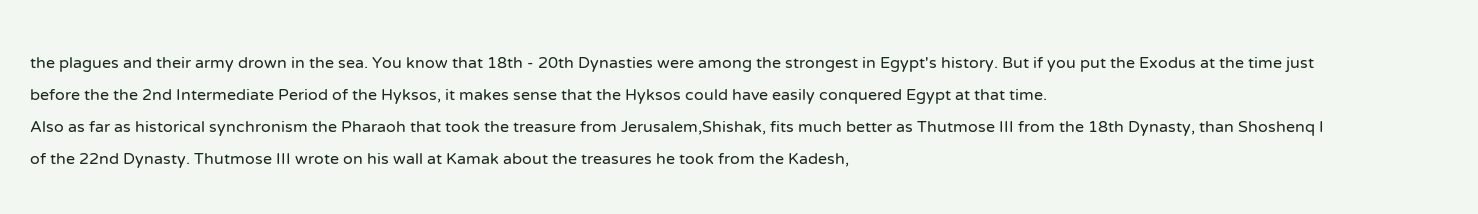the plagues and their army drown in the sea. You know that 18th - 20th Dynasties were among the strongest in Egypt's history. But if you put the Exodus at the time just before the the 2nd Intermediate Period of the Hyksos, it makes sense that the Hyksos could have easily conquered Egypt at that time.
Also as far as historical synchronism the Pharaoh that took the treasure from Jerusalem,Shishak, fits much better as Thutmose III from the 18th Dynasty, than Shoshenq I of the 22nd Dynasty. Thutmose III wrote on his wall at Kamak about the treasures he took from the Kadesh,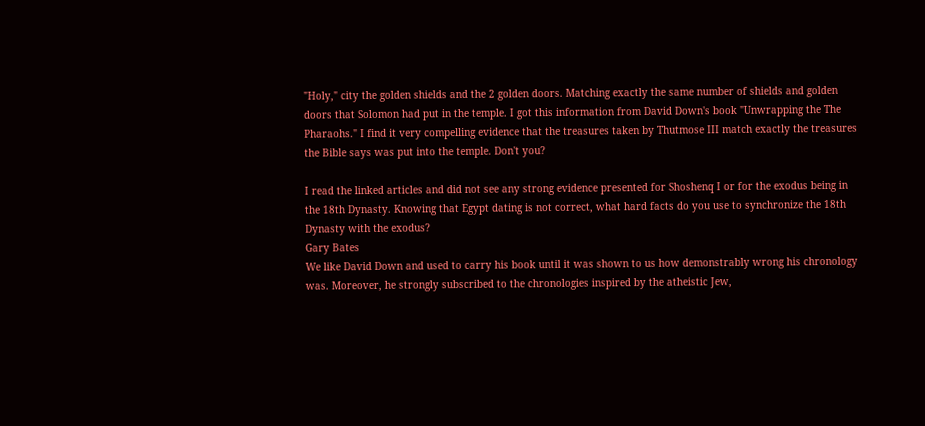"Holy," city the golden shields and the 2 golden doors. Matching exactly the same number of shields and golden doors that Solomon had put in the temple. I got this information from David Down's book "Unwrapping the The Pharaohs." I find it very compelling evidence that the treasures taken by Thutmose III match exactly the treasures the Bible says was put into the temple. Don't you?

I read the linked articles and did not see any strong evidence presented for Shoshenq I or for the exodus being in the 18th Dynasty. Knowing that Egypt dating is not correct, what hard facts do you use to synchronize the 18th Dynasty with the exodus?
Gary Bates
We like David Down and used to carry his book until it was shown to us how demonstrably wrong his chronology was. Moreover, he strongly subscribed to the chronologies inspired by the atheistic Jew,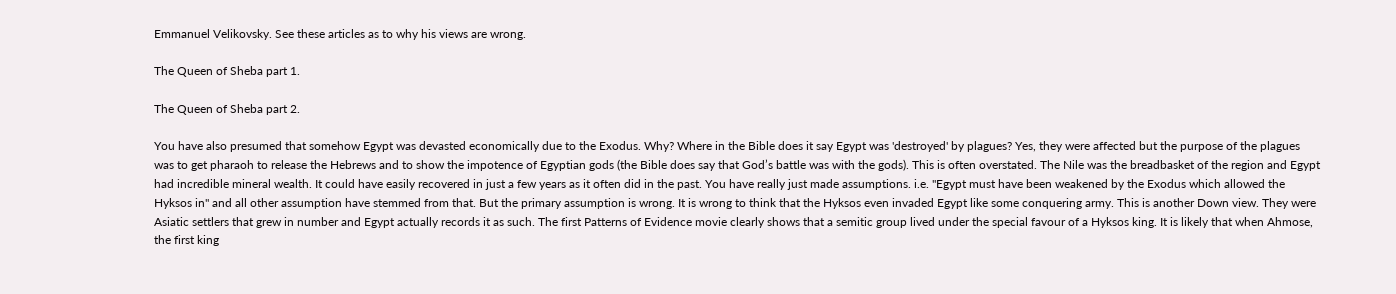Emmanuel Velikovsky. See these articles as to why his views are wrong.

The Queen of Sheba part 1.

The Queen of Sheba part 2.

You have also presumed that somehow Egypt was devasted economically due to the Exodus. Why? Where in the Bible does it say Egypt was 'destroyed' by plagues? Yes, they were affected but the purpose of the plagues was to get pharaoh to release the Hebrews and to show the impotence of Egyptian gods (the Bible does say that God’s battle was with the gods). This is often overstated. The Nile was the breadbasket of the region and Egypt had incredible mineral wealth. It could have easily recovered in just a few years as it often did in the past. You have really just made assumptions. i.e. "Egypt must have been weakened by the Exodus which allowed the Hyksos in" and all other assumption have stemmed from that. But the primary assumption is wrong. It is wrong to think that the Hyksos even invaded Egypt like some conquering army. This is another Down view. They were Asiatic settlers that grew in number and Egypt actually records it as such. The first Patterns of Evidence movie clearly shows that a semitic group lived under the special favour of a Hyksos king. It is likely that when Ahmose, the first king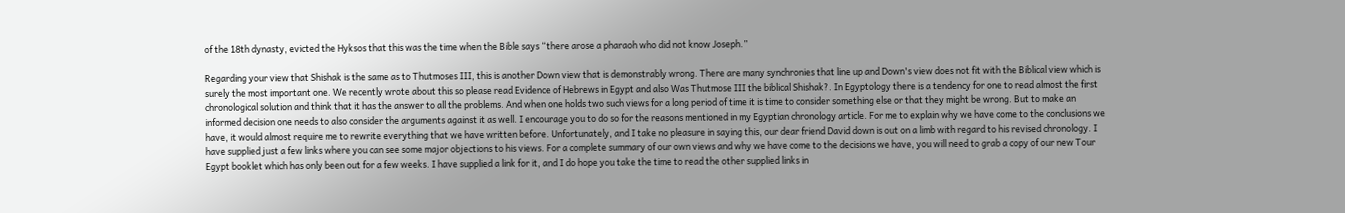of the 18th dynasty, evicted the Hyksos that this was the time when the Bible says “there arose a pharaoh who did not know Joseph.”

Regarding your view that Shishak is the same as to Thutmoses III, this is another Down view that is demonstrably wrong. There are many synchronies that line up and Down's view does not fit with the Biblical view which is surely the most important one. We recently wrote about this so please read Evidence of Hebrews in Egypt and also Was Thutmose III the biblical Shishak?. In Egyptology there is a tendency for one to read almost the first chronological solution and think that it has the answer to all the problems. And when one holds two such views for a long period of time it is time to consider something else or that they might be wrong. But to make an informed decision one needs to also consider the arguments against it as well. I encourage you to do so for the reasons mentioned in my Egyptian chronology article. For me to explain why we have come to the conclusions we have, it would almost require me to rewrite everything that we have written before. Unfortunately, and I take no pleasure in saying this, our dear friend David down is out on a limb with regard to his revised chronology. I have supplied just a few links where you can see some major objections to his views. For a complete summary of our own views and why we have come to the decisions we have, you will need to grab a copy of our new Tour Egypt booklet which has only been out for a few weeks. I have supplied a link for it, and I do hope you take the time to read the other supplied links in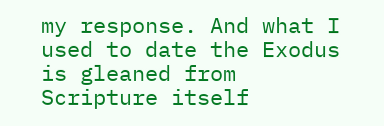my response. And what I used to date the Exodus is gleaned from Scripture itself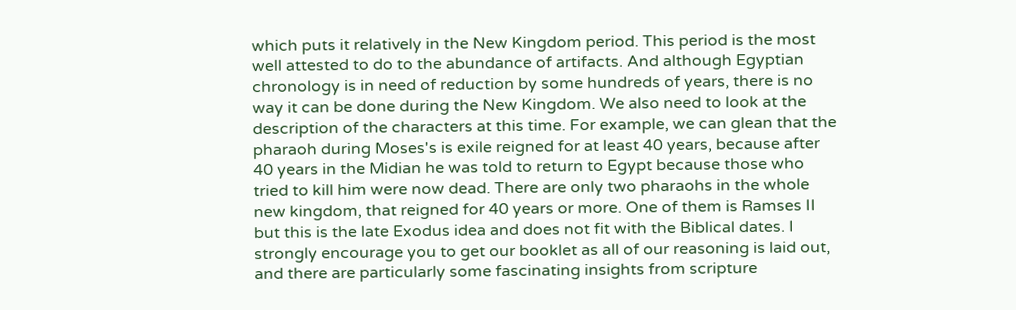which puts it relatively in the New Kingdom period. This period is the most well attested to do to the abundance of artifacts. And although Egyptian chronology is in need of reduction by some hundreds of years, there is no way it can be done during the New Kingdom. We also need to look at the description of the characters at this time. For example, we can glean that the pharaoh during Moses's is exile reigned for at least 40 years, because after 40 years in the Midian he was told to return to Egypt because those who tried to kill him were now dead. There are only two pharaohs in the whole new kingdom, that reigned for 40 years or more. One of them is Ramses II but this is the late Exodus idea and does not fit with the Biblical dates. I strongly encourage you to get our booklet as all of our reasoning is laid out, and there are particularly some fascinating insights from scripture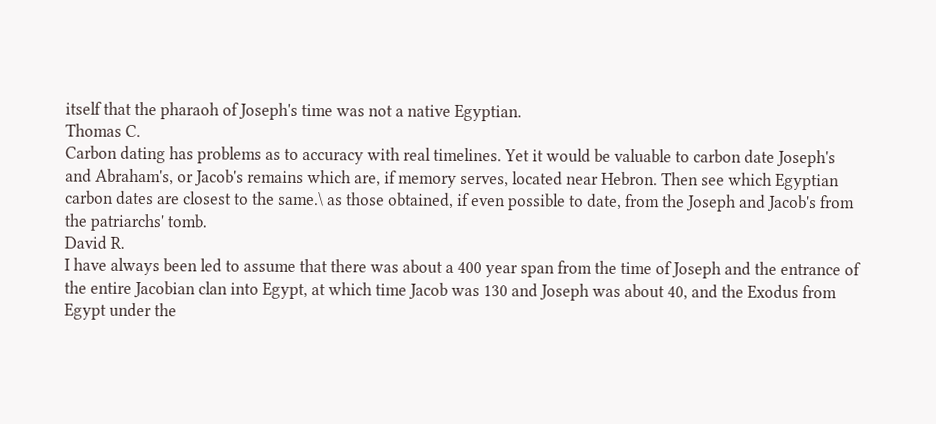itself that the pharaoh of Joseph's time was not a native Egyptian.
Thomas C.
Carbon dating has problems as to accuracy with real timelines. Yet it would be valuable to carbon date Joseph's and Abraham's, or Jacob's remains which are, if memory serves, located near Hebron. Then see which Egyptian carbon dates are closest to the same.\ as those obtained, if even possible to date, from the Joseph and Jacob's from the patriarchs' tomb.
David R.
I have always been led to assume that there was about a 400 year span from the time of Joseph and the entrance of the entire Jacobian clan into Egypt, at which time Jacob was 130 and Joseph was about 40, and the Exodus from Egypt under the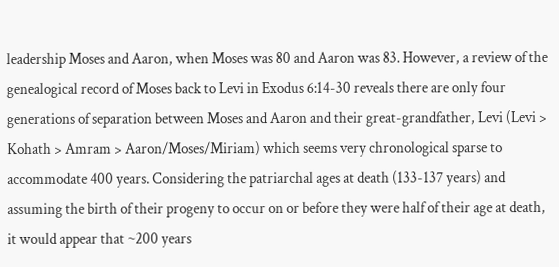leadership Moses and Aaron, when Moses was 80 and Aaron was 83. However, a review of the genealogical record of Moses back to Levi in Exodus 6:14-30 reveals there are only four generations of separation between Moses and Aaron and their great-grandfather, Levi (Levi > Kohath > Amram > Aaron/Moses/Miriam) which seems very chronological sparse to accommodate 400 years. Considering the patriarchal ages at death (133-137 years) and assuming the birth of their progeny to occur on or before they were half of their age at death, it would appear that ~200 years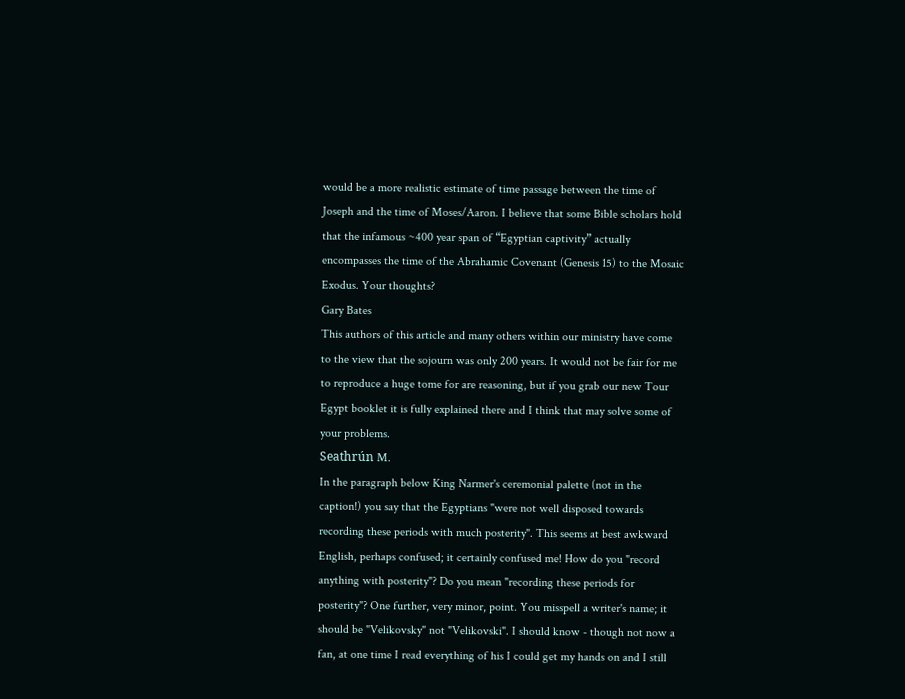would be a more realistic estimate of time passage between the time of Joseph and the time of Moses/Aaron. I believe that some Bible scholars hold that the infamous ~400 year span of “Egyptian captivity” actually encompasses the time of the Abrahamic Covenant (Genesis 15) to the Mosaic Exodus. Your thoughts?
Gary Bates
This authors of this article and many others within our ministry have come to the view that the sojourn was only 200 years. It would not be fair for me to reproduce a huge tome for are reasoning, but if you grab our new Tour Egypt booklet it is fully explained there and I think that may solve some of your problems.
Seathrún M.
In the paragraph below King Narmer's ceremonial palette (not in the caption!) you say that the Egyptians "were not well disposed towards recording these periods with much posterity". This seems at best awkward English, perhaps confused; it certainly confused me! How do you "record anything with posterity"? Do you mean "recording these periods for posterity"? One further, very minor, point. You misspell a writer's name; it should be "Velikovsky" not "Velikovski". I should know - though not now a fan, at one time I read everything of his I could get my hands on and I still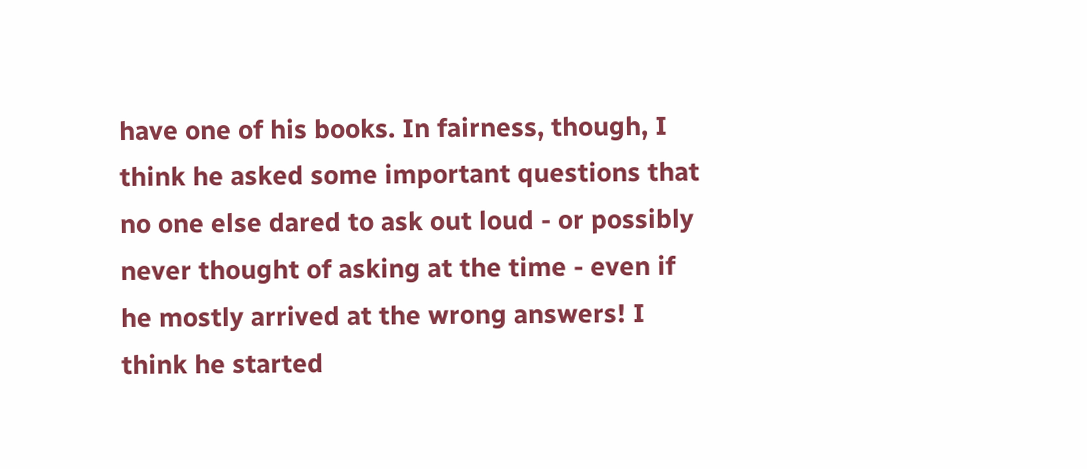have one of his books. In fairness, though, I think he asked some important questions that no one else dared to ask out loud - or possibly never thought of asking at the time - even if he mostly arrived at the wrong answers! I think he started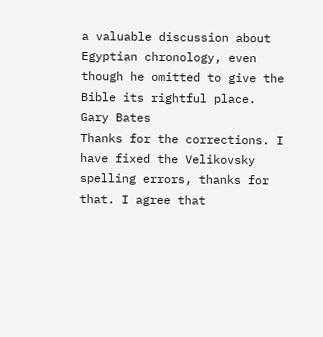a valuable discussion about Egyptian chronology, even though he omitted to give the Bible its rightful place.
Gary Bates
Thanks for the corrections. I have fixed the Velikovsky spelling errors, thanks for that. I agree that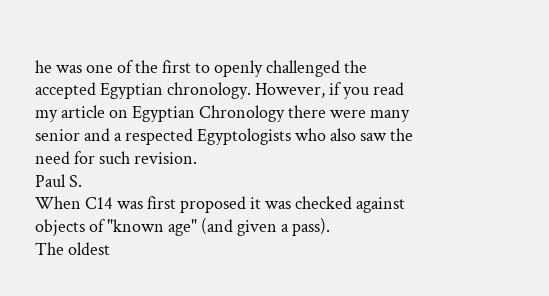he was one of the first to openly challenged the accepted Egyptian chronology. However, if you read my article on Egyptian Chronology there were many senior and a respected Egyptologists who also saw the need for such revision.
Paul S.
When C14 was first proposed it was checked against objects of "known age" (and given a pass).
The oldest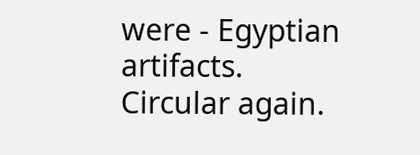were - Egyptian artifacts.
Circular again.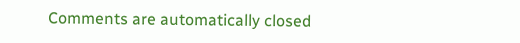Comments are automatically closed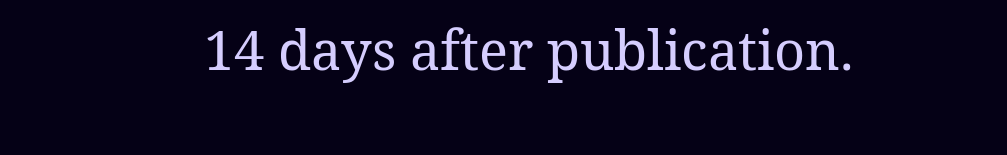14 days after publication.